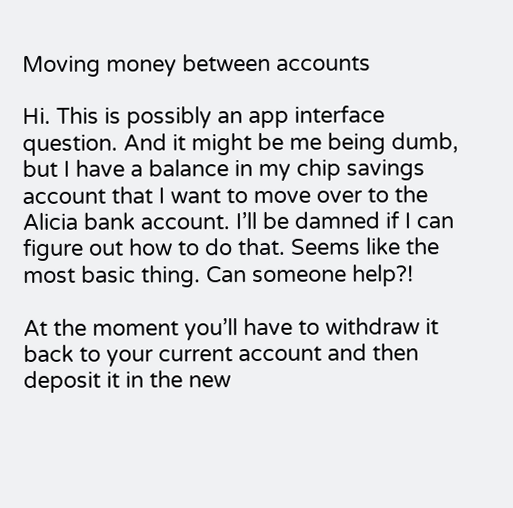Moving money between accounts

Hi. This is possibly an app interface question. And it might be me being dumb, but I have a balance in my chip savings account that I want to move over to the Alicia bank account. I’ll be damned if I can figure out how to do that. Seems like the most basic thing. Can someone help?!

At the moment you’ll have to withdraw it back to your current account and then deposit it in the new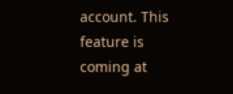account. This feature is coming at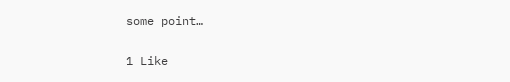some point…

1 Like